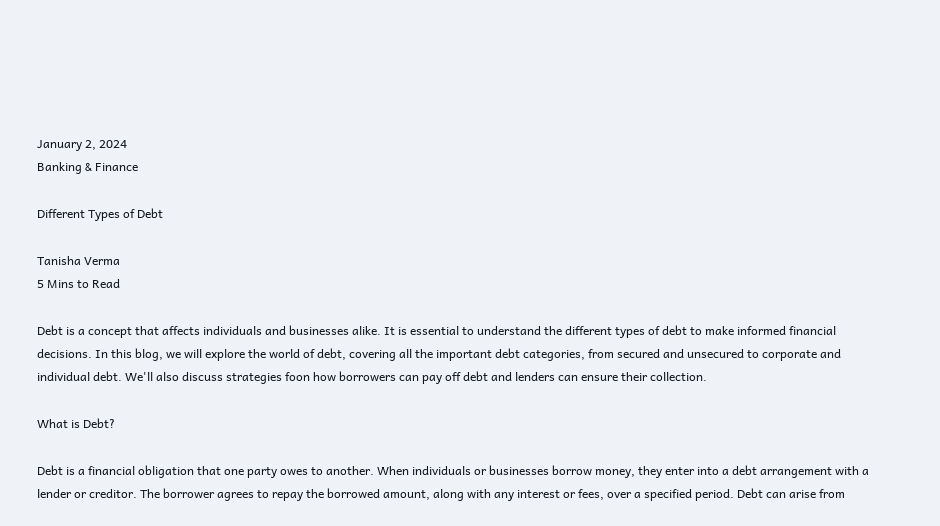January 2, 2024
Banking & Finance

Different Types of Debt

Tanisha Verma
5 Mins to Read

Debt is a concept that affects individuals and businesses alike. It is essential to understand the different types of debt to make informed financial decisions. In this blog, we will explore the world of debt, covering all the important debt categories, from secured and unsecured to corporate and individual debt. We'll also discuss strategies foon how borrowers can pay off debt and lenders can ensure their collection.

What is Debt?

Debt is a financial obligation that one party owes to another. When individuals or businesses borrow money, they enter into a debt arrangement with a lender or creditor. The borrower agrees to repay the borrowed amount, along with any interest or fees, over a specified period. Debt can arise from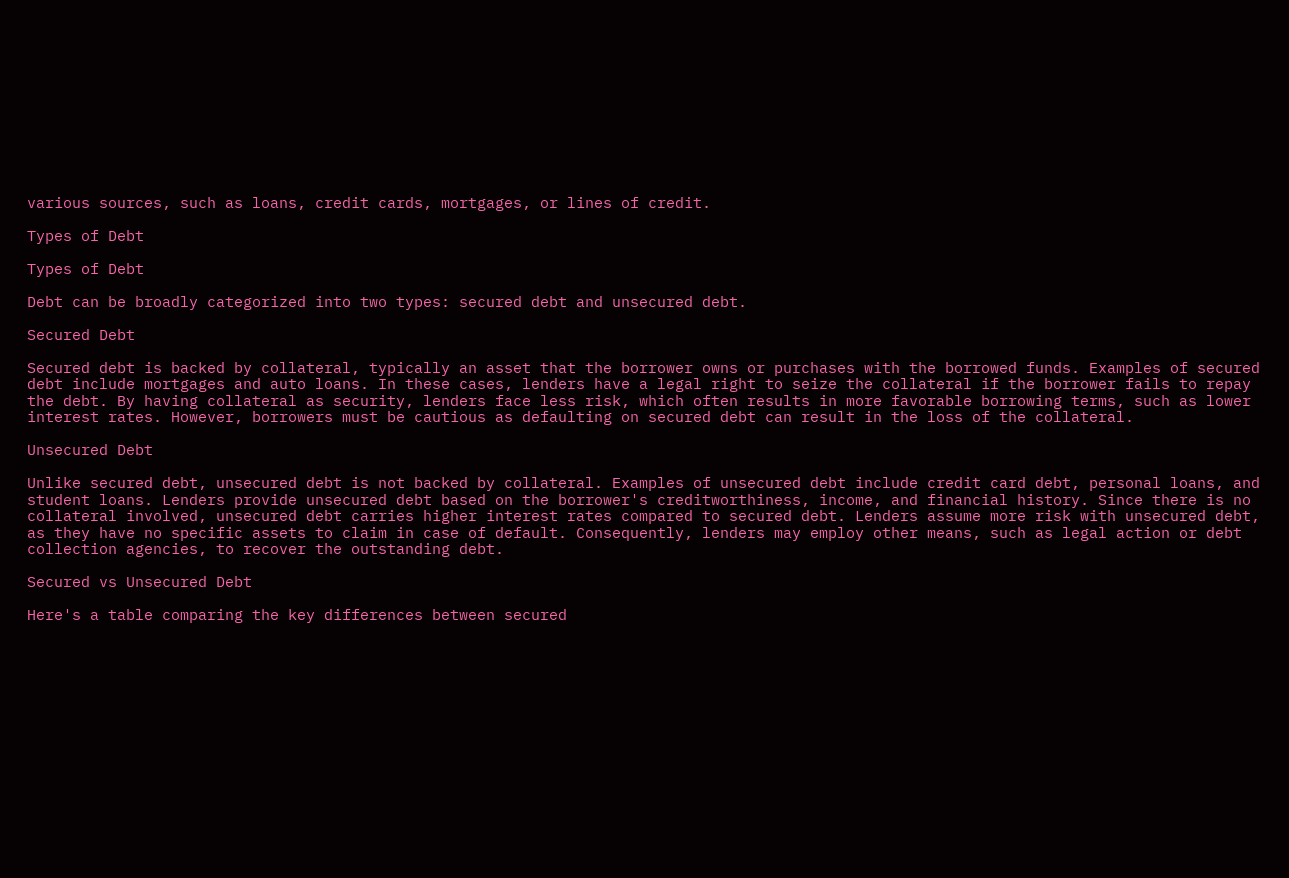various sources, such as loans, credit cards, mortgages, or lines of credit.

Types of Debt

Types of Debt

Debt can be broadly categorized into two types: secured debt and unsecured debt.

Secured Debt

Secured debt is backed by collateral, typically an asset that the borrower owns or purchases with the borrowed funds. Examples of secured debt include mortgages and auto loans. In these cases, lenders have a legal right to seize the collateral if the borrower fails to repay the debt. By having collateral as security, lenders face less risk, which often results in more favorable borrowing terms, such as lower interest rates. However, borrowers must be cautious as defaulting on secured debt can result in the loss of the collateral.

Unsecured Debt

Unlike secured debt, unsecured debt is not backed by collateral. Examples of unsecured debt include credit card debt, personal loans, and student loans. Lenders provide unsecured debt based on the borrower's creditworthiness, income, and financial history. Since there is no collateral involved, unsecured debt carries higher interest rates compared to secured debt. Lenders assume more risk with unsecured debt, as they have no specific assets to claim in case of default. Consequently, lenders may employ other means, such as legal action or debt collection agencies, to recover the outstanding debt.

Secured vs Unsecured Debt

Here's a table comparing the key differences between secured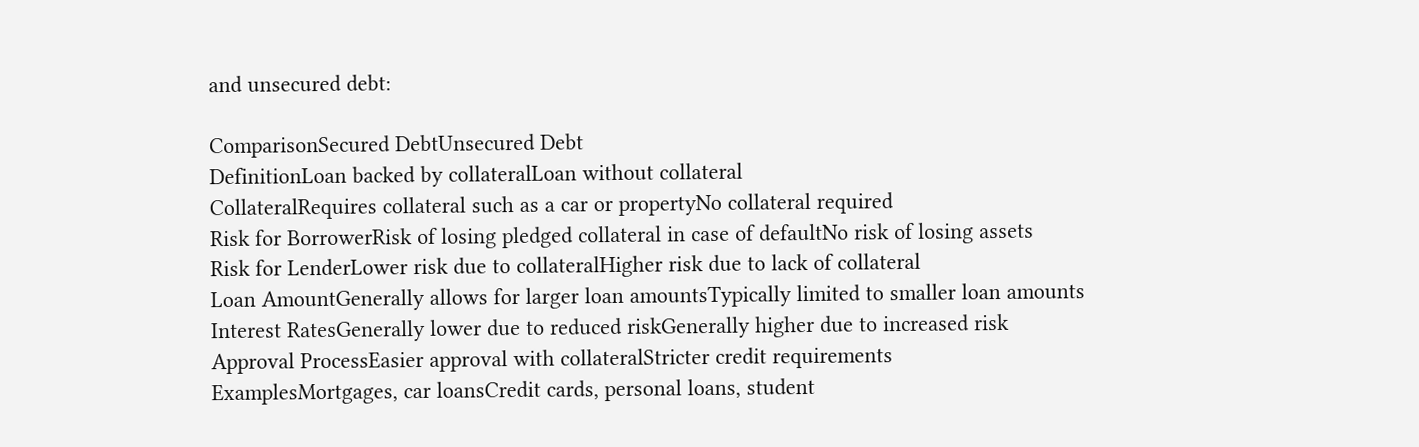and unsecured debt:

ComparisonSecured DebtUnsecured Debt
DefinitionLoan backed by collateralLoan without collateral
CollateralRequires collateral such as a car or propertyNo collateral required
Risk for BorrowerRisk of losing pledged collateral in case of defaultNo risk of losing assets
Risk for LenderLower risk due to collateralHigher risk due to lack of collateral
Loan AmountGenerally allows for larger loan amountsTypically limited to smaller loan amounts
Interest RatesGenerally lower due to reduced riskGenerally higher due to increased risk
Approval ProcessEasier approval with collateralStricter credit requirements
ExamplesMortgages, car loansCredit cards, personal loans, student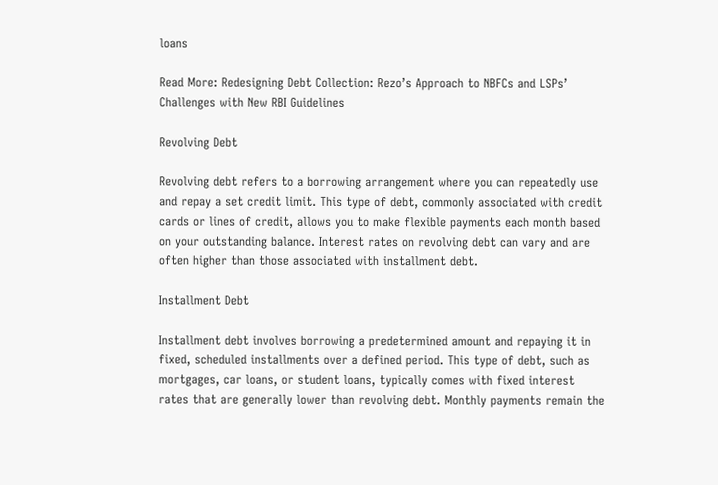loans

Read More: Redesigning Debt Collection: Rezo’s Approach to NBFCs and LSPs’ Challenges with New RBI Guidelines

Revolving Debt

Revolving debt refers to a borrowing arrangement where you can repeatedly use and repay a set credit limit. This type of debt, commonly associated with credit cards or lines of credit, allows you to make flexible payments each month based on your outstanding balance. Interest rates on revolving debt can vary and are often higher than those associated with installment debt.

Installment Debt

Installment debt involves borrowing a predetermined amount and repaying it in fixed, scheduled installments over a defined period. This type of debt, such as mortgages, car loans, or student loans, typically comes with fixed interest rates that are generally lower than revolving debt. Monthly payments remain the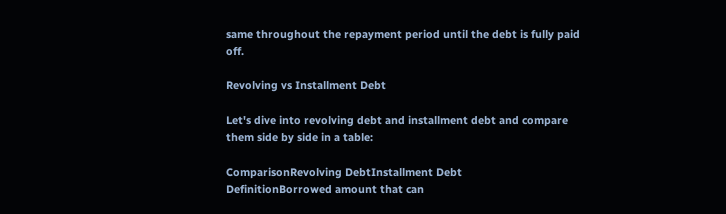same throughout the repayment period until the debt is fully paid off.

Revolving vs Installment Debt

Let's dive into revolving debt and installment debt and compare them side by side in a table:

ComparisonRevolving DebtInstallment Debt
DefinitionBorrowed amount that can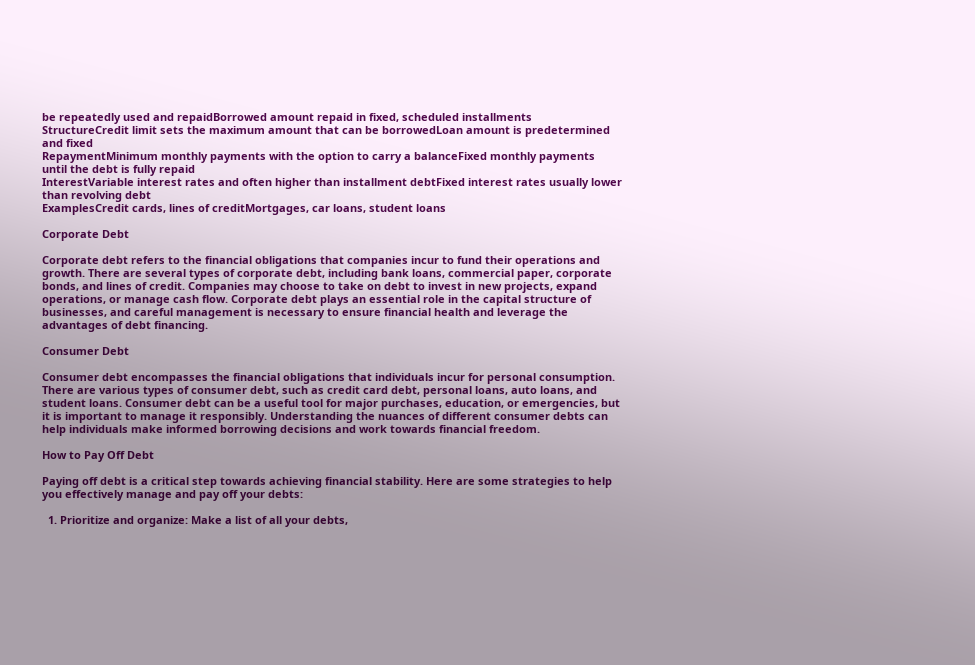be repeatedly used and repaidBorrowed amount repaid in fixed, scheduled installments
StructureCredit limit sets the maximum amount that can be borrowedLoan amount is predetermined and fixed
RepaymentMinimum monthly payments with the option to carry a balanceFixed monthly payments until the debt is fully repaid
InterestVariable interest rates and often higher than installment debtFixed interest rates usually lower than revolving debt
ExamplesCredit cards, lines of creditMortgages, car loans, student loans

Corporate Debt

Corporate debt refers to the financial obligations that companies incur to fund their operations and growth. There are several types of corporate debt, including bank loans, commercial paper, corporate bonds, and lines of credit. Companies may choose to take on debt to invest in new projects, expand operations, or manage cash flow. Corporate debt plays an essential role in the capital structure of businesses, and careful management is necessary to ensure financial health and leverage the advantages of debt financing.

Consumer Debt

Consumer debt encompasses the financial obligations that individuals incur for personal consumption. There are various types of consumer debt, such as credit card debt, personal loans, auto loans, and student loans. Consumer debt can be a useful tool for major purchases, education, or emergencies, but it is important to manage it responsibly. Understanding the nuances of different consumer debts can help individuals make informed borrowing decisions and work towards financial freedom.

How to Pay Off Debt

Paying off debt is a critical step towards achieving financial stability. Here are some strategies to help you effectively manage and pay off your debts:

  1. Prioritize and organize: Make a list of all your debts,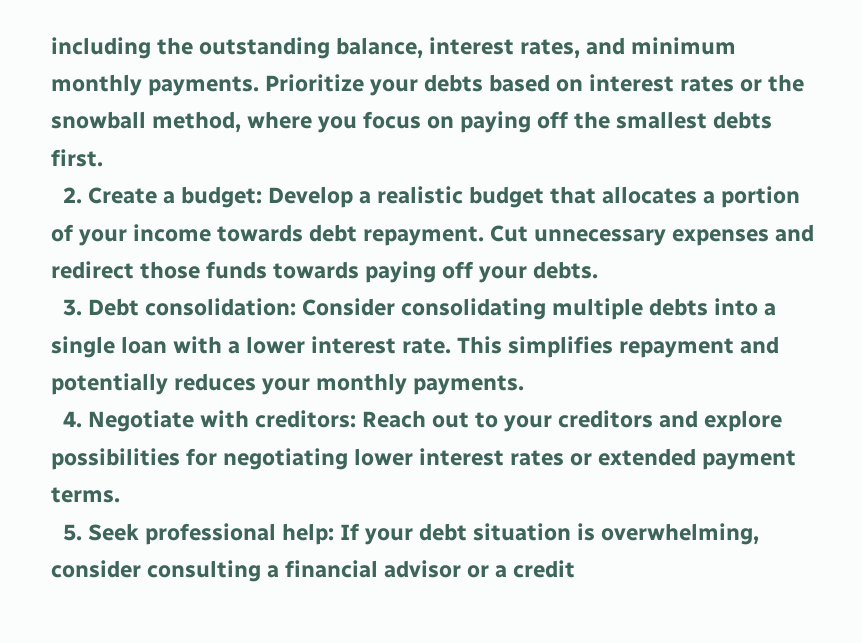including the outstanding balance, interest rates, and minimum monthly payments. Prioritize your debts based on interest rates or the snowball method, where you focus on paying off the smallest debts first.
  2. Create a budget: Develop a realistic budget that allocates a portion of your income towards debt repayment. Cut unnecessary expenses and redirect those funds towards paying off your debts.
  3. Debt consolidation: Consider consolidating multiple debts into a single loan with a lower interest rate. This simplifies repayment and potentially reduces your monthly payments.
  4. Negotiate with creditors: Reach out to your creditors and explore possibilities for negotiating lower interest rates or extended payment terms.
  5. Seek professional help: If your debt situation is overwhelming, consider consulting a financial advisor or a credit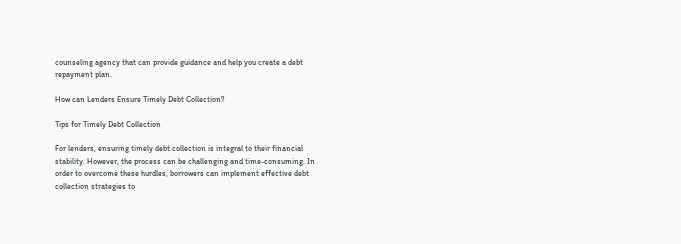counseling agency that can provide guidance and help you create a debt repayment plan.

How can Lenders Ensure Timely Debt Collection?

Tips for Timely Debt Collection

For lenders, ensuring timely debt collection is integral to their financial stability. However, the process can be challenging and time-consuming. In order to overcome these hurdles, borrowers can implement effective debt collection strategies to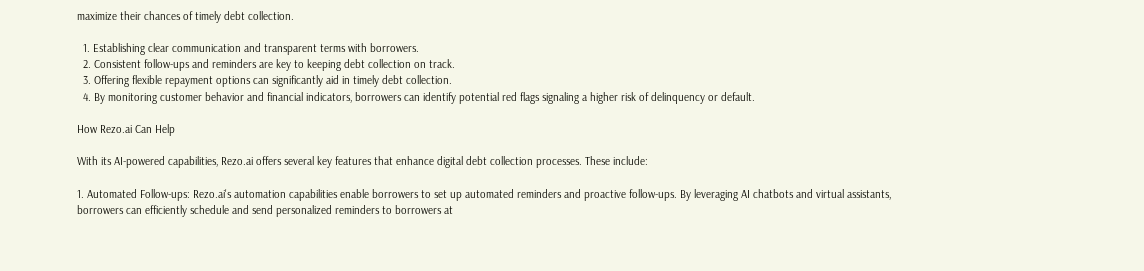maximize their chances of timely debt collection.

  1. Establishing clear communication and transparent terms with borrowers.
  2. Consistent follow-ups and reminders are key to keeping debt collection on track.
  3. Offering flexible repayment options can significantly aid in timely debt collection.
  4. By monitoring customer behavior and financial indicators, borrowers can identify potential red flags signaling a higher risk of delinquency or default.

How Rezo.ai Can Help

With its AI-powered capabilities, Rezo.ai offers several key features that enhance digital debt collection processes. These include:

1. Automated Follow-ups: Rezo.ai's automation capabilities enable borrowers to set up automated reminders and proactive follow-ups. By leveraging AI chatbots and virtual assistants, borrowers can efficiently schedule and send personalized reminders to borrowers at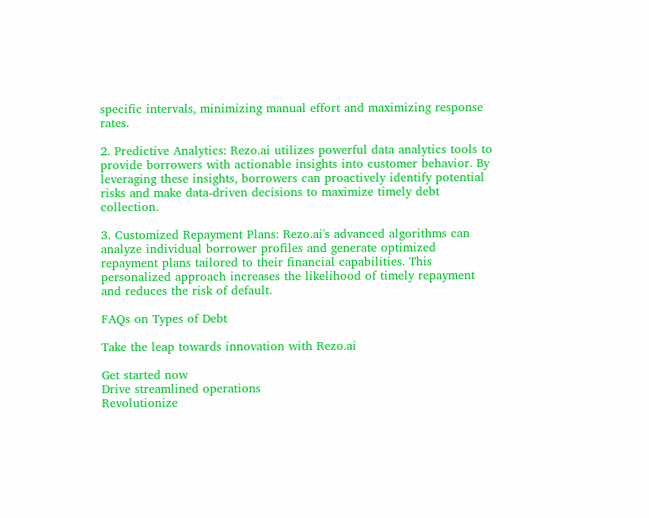specific intervals, minimizing manual effort and maximizing response rates.

2. Predictive Analytics: Rezo.ai utilizes powerful data analytics tools to provide borrowers with actionable insights into customer behavior. By leveraging these insights, borrowers can proactively identify potential risks and make data-driven decisions to maximize timely debt collection.

3. Customized Repayment Plans: Rezo.ai's advanced algorithms can analyze individual borrower profiles and generate optimized repayment plans tailored to their financial capabilities. This personalized approach increases the likelihood of timely repayment and reduces the risk of default.

FAQs on Types of Debt

Take the leap towards innovation with Rezo.ai

Get started now
Drive streamlined operations
Revolutionize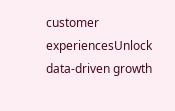customer
experiencesUnlock data-driven growth